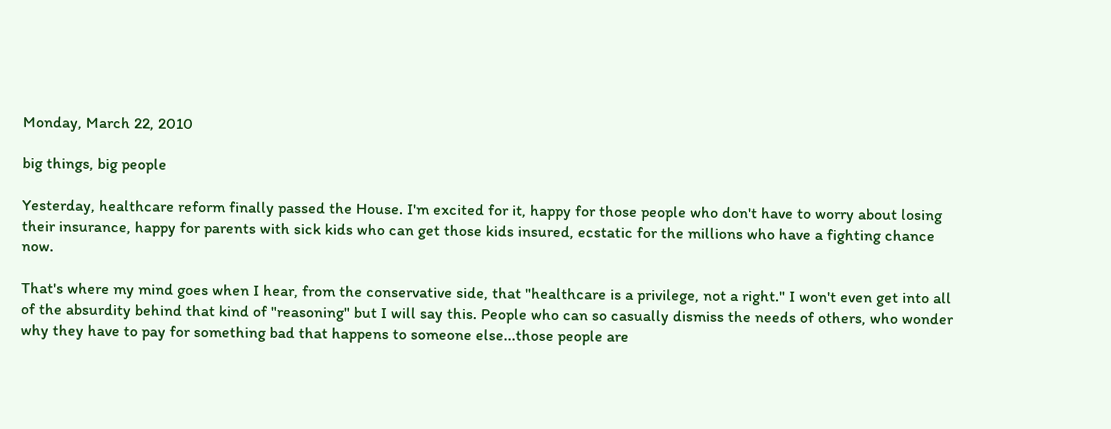Monday, March 22, 2010

big things, big people

Yesterday, healthcare reform finally passed the House. I'm excited for it, happy for those people who don't have to worry about losing their insurance, happy for parents with sick kids who can get those kids insured, ecstatic for the millions who have a fighting chance now.

That's where my mind goes when I hear, from the conservative side, that "healthcare is a privilege, not a right." I won't even get into all of the absurdity behind that kind of "reasoning" but I will say this. People who can so casually dismiss the needs of others, who wonder why they have to pay for something bad that happens to someone else...those people are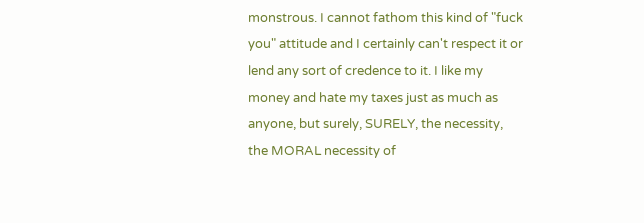monstrous. I cannot fathom this kind of "fuck you" attitude and I certainly can't respect it or lend any sort of credence to it. I like my money and hate my taxes just as much as anyone, but surely, SURELY, the necessity, the MORAL necessity of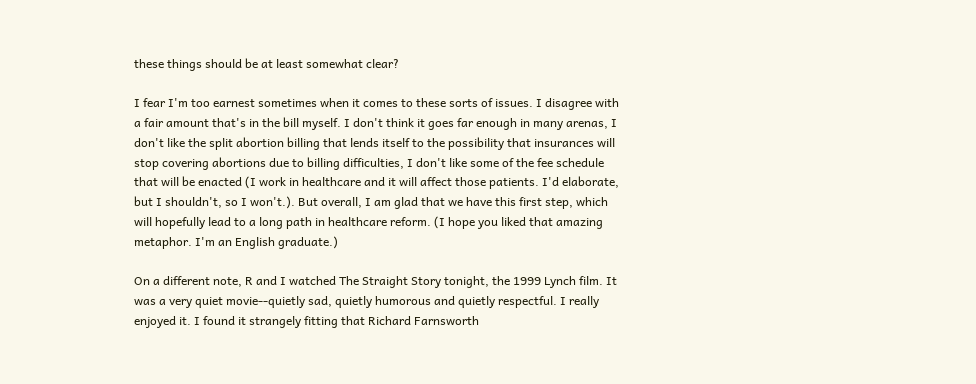these things should be at least somewhat clear?

I fear I'm too earnest sometimes when it comes to these sorts of issues. I disagree with a fair amount that's in the bill myself. I don't think it goes far enough in many arenas, I don't like the split abortion billing that lends itself to the possibility that insurances will stop covering abortions due to billing difficulties, I don't like some of the fee schedule that will be enacted (I work in healthcare and it will affect those patients. I'd elaborate, but I shouldn't, so I won't.). But overall, I am glad that we have this first step, which will hopefully lead to a long path in healthcare reform. (I hope you liked that amazing metaphor. I'm an English graduate.)

On a different note, R and I watched The Straight Story tonight, the 1999 Lynch film. It was a very quiet movie--quietly sad, quietly humorous and quietly respectful. I really enjoyed it. I found it strangely fitting that Richard Farnsworth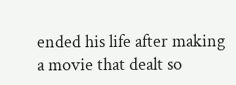ended his life after making a movie that dealt so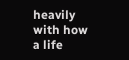heavily with how a life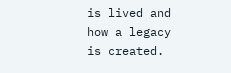is lived and how a legacy is created.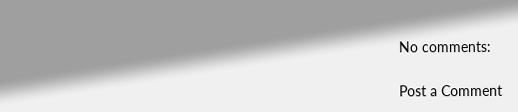No comments:

Post a Comment